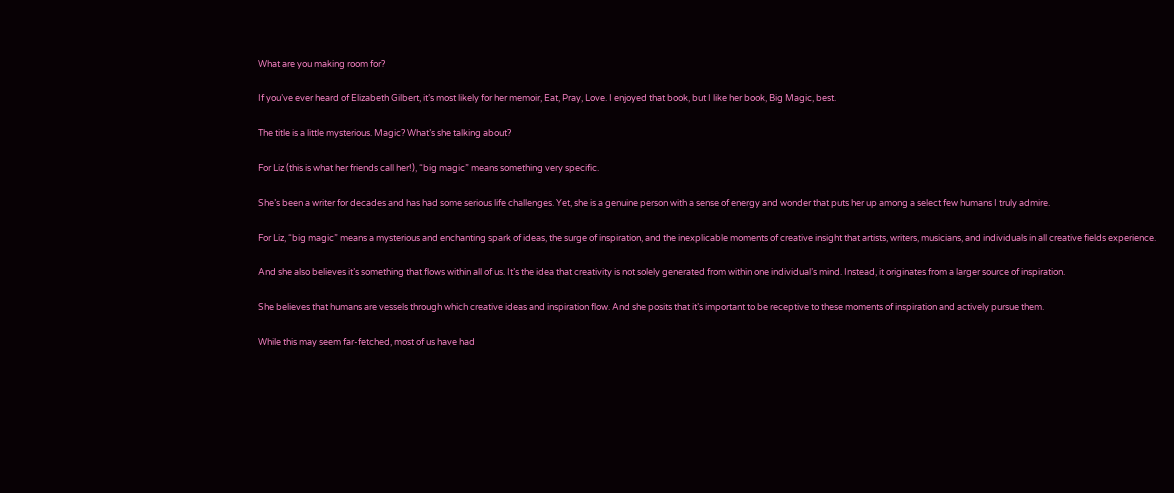What are you making room for?

If you’ve ever heard of Elizabeth Gilbert, it’s most likely for her memoir, Eat, Pray, Love. I enjoyed that book, but I like her book, Big Magic, best.

The title is a little mysterious. Magic? What’s she talking about?

For Liz (this is what her friends call her!), “big magic” means something very specific.

She’s been a writer for decades and has had some serious life challenges. Yet, she is a genuine person with a sense of energy and wonder that puts her up among a select few humans I truly admire.

For Liz, “big magic” means a mysterious and enchanting spark of ideas, the surge of inspiration, and the inexplicable moments of creative insight that artists, writers, musicians, and individuals in all creative fields experience.

And she also believes it’s something that flows within all of us. It’s the idea that creativity is not solely generated from within one individual’s mind. Instead, it originates from a larger source of inspiration.

She believes that humans are vessels through which creative ideas and inspiration flow. And she posits that it’s important to be receptive to these moments of inspiration and actively pursue them.

While this may seem far-fetched, most of us have had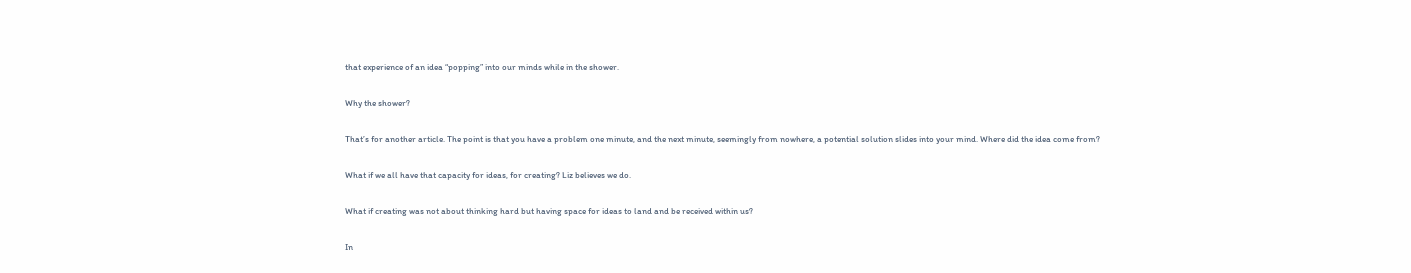that experience of an idea “popping” into our minds while in the shower.

Why the shower?

That’s for another article. The point is that you have a problem one minute, and the next minute, seemingly from nowhere, a potential solution slides into your mind. Where did the idea come from?

What if we all have that capacity for ideas, for creating? Liz believes we do.

What if creating was not about thinking hard but having space for ideas to land and be received within us?

In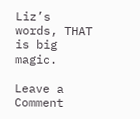Liz’s words, THAT is big magic.

Leave a Comment